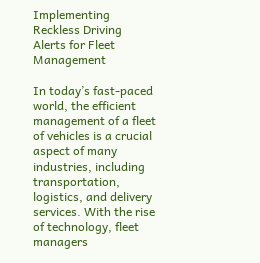Implementing Reckless Driving Alerts for Fleet Management

In today’s fast-paced world, the efficient management of a fleet of vehicles is a crucial aspect of many industries, including transportation, logistics, and delivery services. With the rise of technology, fleet managers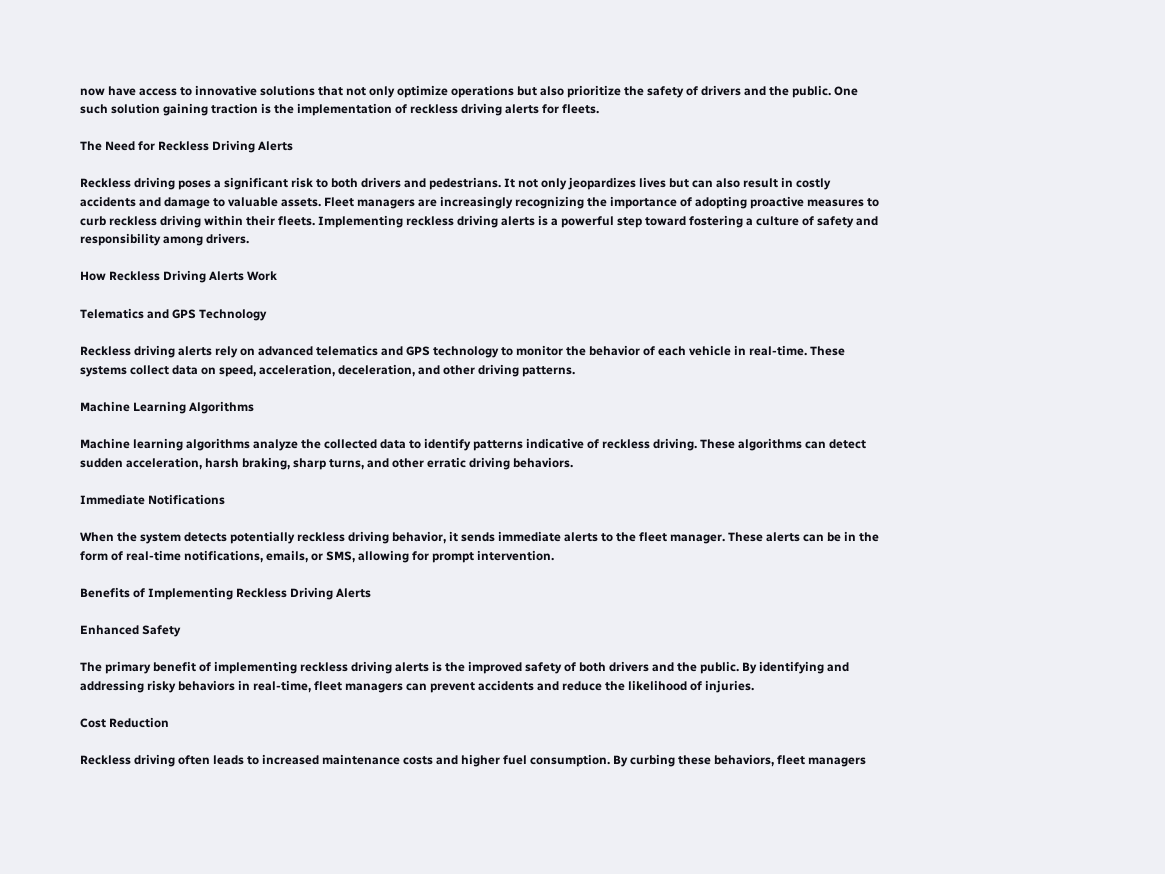now have access to innovative solutions that not only optimize operations but also prioritize the safety of drivers and the public. One such solution gaining traction is the implementation of reckless driving alerts for fleets.

The Need for Reckless Driving Alerts

Reckless driving poses a significant risk to both drivers and pedestrians. It not only jeopardizes lives but can also result in costly accidents and damage to valuable assets. Fleet managers are increasingly recognizing the importance of adopting proactive measures to curb reckless driving within their fleets. Implementing reckless driving alerts is a powerful step toward fostering a culture of safety and responsibility among drivers.

How Reckless Driving Alerts Work

Telematics and GPS Technology

Reckless driving alerts rely on advanced telematics and GPS technology to monitor the behavior of each vehicle in real-time. These systems collect data on speed, acceleration, deceleration, and other driving patterns.

Machine Learning Algorithms

Machine learning algorithms analyze the collected data to identify patterns indicative of reckless driving. These algorithms can detect sudden acceleration, harsh braking, sharp turns, and other erratic driving behaviors.

Immediate Notifications

When the system detects potentially reckless driving behavior, it sends immediate alerts to the fleet manager. These alerts can be in the form of real-time notifications, emails, or SMS, allowing for prompt intervention.

Benefits of Implementing Reckless Driving Alerts

Enhanced Safety

The primary benefit of implementing reckless driving alerts is the improved safety of both drivers and the public. By identifying and addressing risky behaviors in real-time, fleet managers can prevent accidents and reduce the likelihood of injuries.

Cost Reduction

Reckless driving often leads to increased maintenance costs and higher fuel consumption. By curbing these behaviors, fleet managers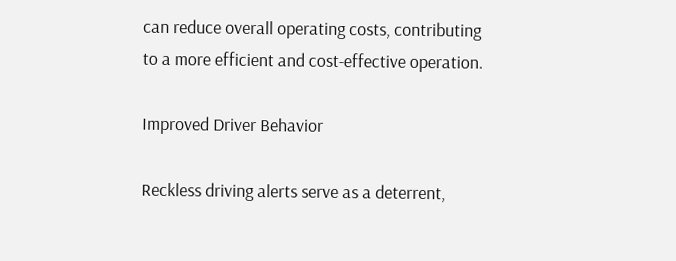can reduce overall operating costs, contributing to a more efficient and cost-effective operation.

Improved Driver Behavior

Reckless driving alerts serve as a deterrent,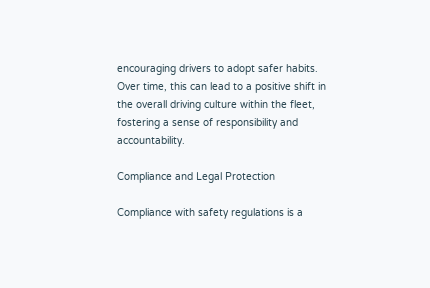encouraging drivers to adopt safer habits. Over time, this can lead to a positive shift in the overall driving culture within the fleet, fostering a sense of responsibility and accountability.

Compliance and Legal Protection

Compliance with safety regulations is a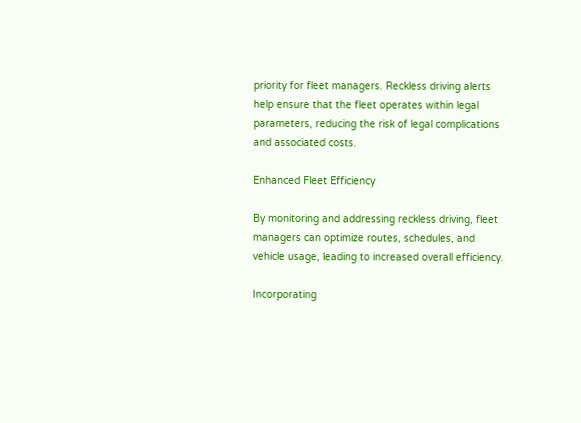priority for fleet managers. Reckless driving alerts help ensure that the fleet operates within legal parameters, reducing the risk of legal complications and associated costs.

Enhanced Fleet Efficiency

By monitoring and addressing reckless driving, fleet managers can optimize routes, schedules, and vehicle usage, leading to increased overall efficiency.

Incorporating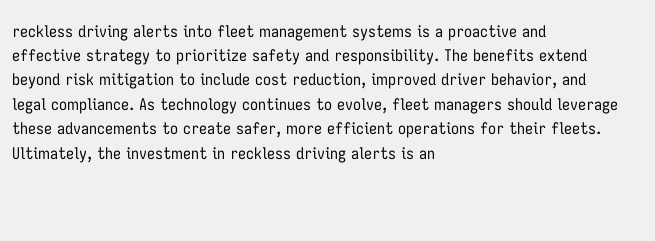reckless driving alerts into fleet management systems is a proactive and effective strategy to prioritize safety and responsibility. The benefits extend beyond risk mitigation to include cost reduction, improved driver behavior, and legal compliance. As technology continues to evolve, fleet managers should leverage these advancements to create safer, more efficient operations for their fleets. Ultimately, the investment in reckless driving alerts is an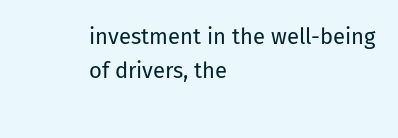investment in the well-being of drivers, the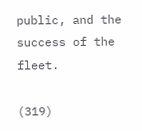public, and the success of the fleet.

(319)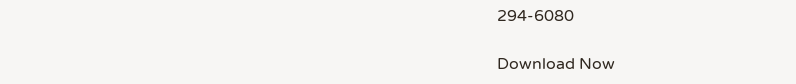294-6080

Download Now